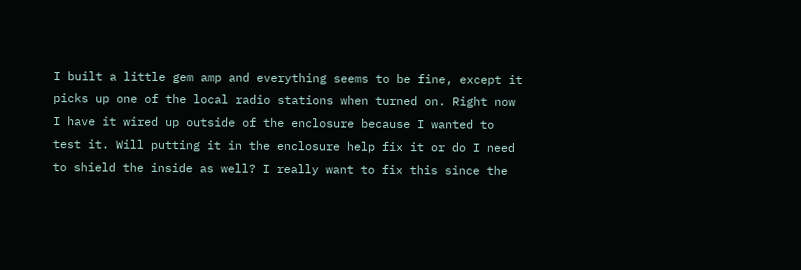I built a little gem amp and everything seems to be fine, except it picks up one of the local radio stations when turned on. Right now I have it wired up outside of the enclosure because I wanted to test it. Will putting it in the enclosure help fix it or do I need to shield the inside as well? I really want to fix this since the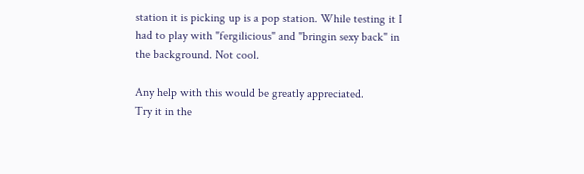station it is picking up is a pop station. While testing it I had to play with "fergilicious" and "bringin sexy back" in the background. Not cool.

Any help with this would be greatly appreciated.
Try it in the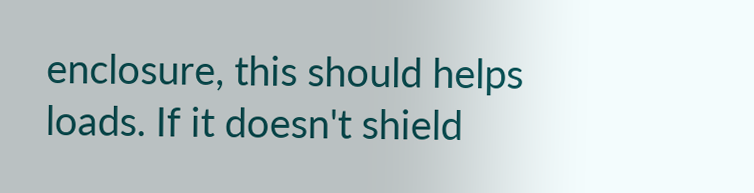enclosure, this should helps loads. If it doesn't shield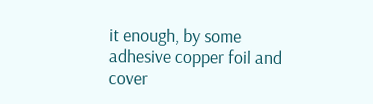it enough, by some adhesive copper foil and cover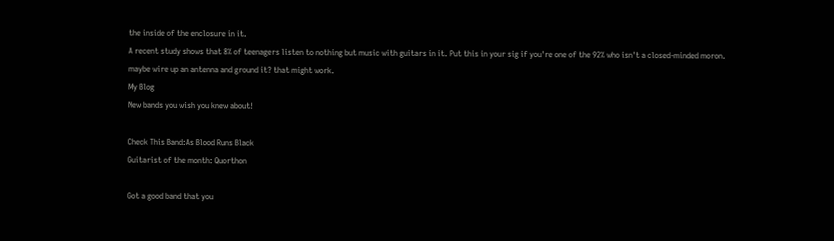the inside of the enclosure in it.
A recent study shows that 8% of teenagers listen to nothing but music with guitars in it. Put this in your sig if you're one of the 92% who isn't a closed-minded moron.
maybe wire up an antenna and ground it? that might work.
My Blog
New bands you wish you knew about!

Check This Band:As Blood Runs Black
Guitarist of the month: Quorthon

Got a good band that you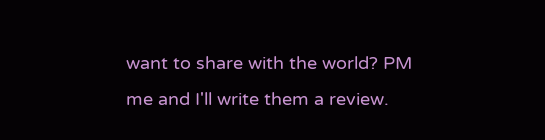want to share with the world? PM me and I'll write them a review.